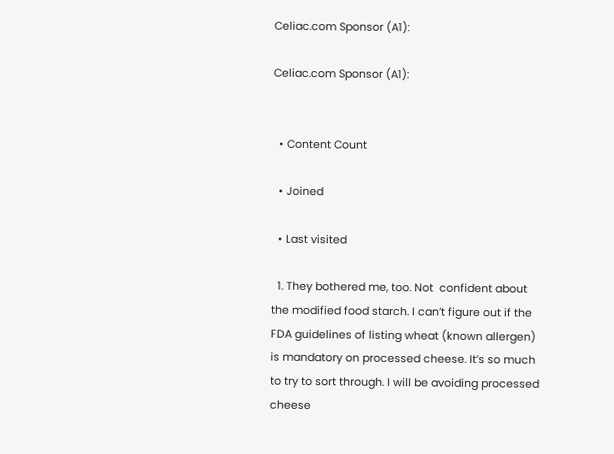Celiac.com Sponsor (A1):

Celiac.com Sponsor (A1):


  • Content Count

  • Joined

  • Last visited

  1. They bothered me, too. Not  confident about the modified food starch. I can’t figure out if the FDA guidelines of listing wheat (known allergen) is mandatory on processed cheese. It’s so much to try to sort through. I will be avoiding processed cheese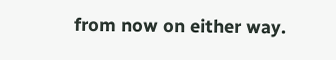from now on either way.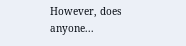However, does anyone...